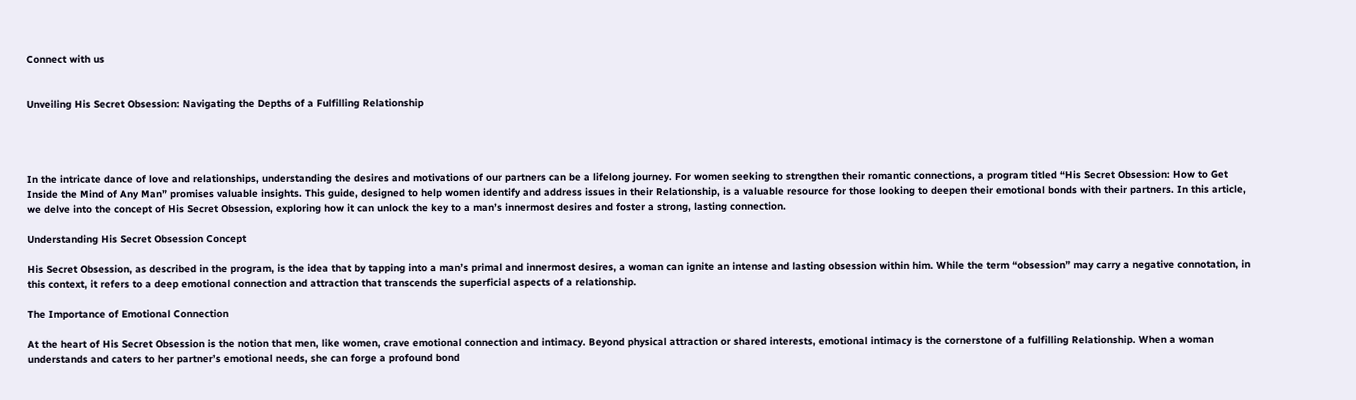Connect with us


Unveiling His Secret Obsession: Navigating the Depths of a Fulfilling Relationship




In the intricate dance of love and relationships, understanding the desires and motivations of our partners can be a lifelong journey. For women seeking to strengthen their romantic connections, a program titled “His Secret Obsession: How to Get Inside the Mind of Any Man” promises valuable insights. This guide, designed to help women identify and address issues in their Relationship, is a valuable resource for those looking to deepen their emotional bonds with their partners. In this article, we delve into the concept of His Secret Obsession, exploring how it can unlock the key to a man’s innermost desires and foster a strong, lasting connection.

Understanding His Secret Obsession Concept

His Secret Obsession, as described in the program, is the idea that by tapping into a man’s primal and innermost desires, a woman can ignite an intense and lasting obsession within him. While the term “obsession” may carry a negative connotation, in this context, it refers to a deep emotional connection and attraction that transcends the superficial aspects of a relationship.

The Importance of Emotional Connection

At the heart of His Secret Obsession is the notion that men, like women, crave emotional connection and intimacy. Beyond physical attraction or shared interests, emotional intimacy is the cornerstone of a fulfilling Relationship. When a woman understands and caters to her partner’s emotional needs, she can forge a profound bond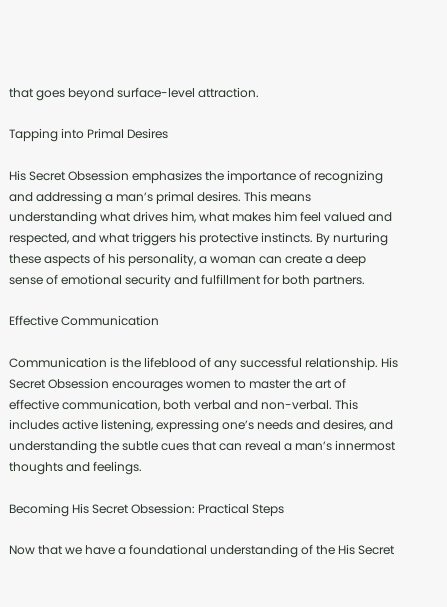that goes beyond surface-level attraction.

Tapping into Primal Desires

His Secret Obsession emphasizes the importance of recognizing and addressing a man’s primal desires. This means understanding what drives him, what makes him feel valued and respected, and what triggers his protective instincts. By nurturing these aspects of his personality, a woman can create a deep sense of emotional security and fulfillment for both partners.

Effective Communication

Communication is the lifeblood of any successful relationship. His Secret Obsession encourages women to master the art of effective communication, both verbal and non-verbal. This includes active listening, expressing one’s needs and desires, and understanding the subtle cues that can reveal a man’s innermost thoughts and feelings.

Becoming His Secret Obsession: Practical Steps

Now that we have a foundational understanding of the His Secret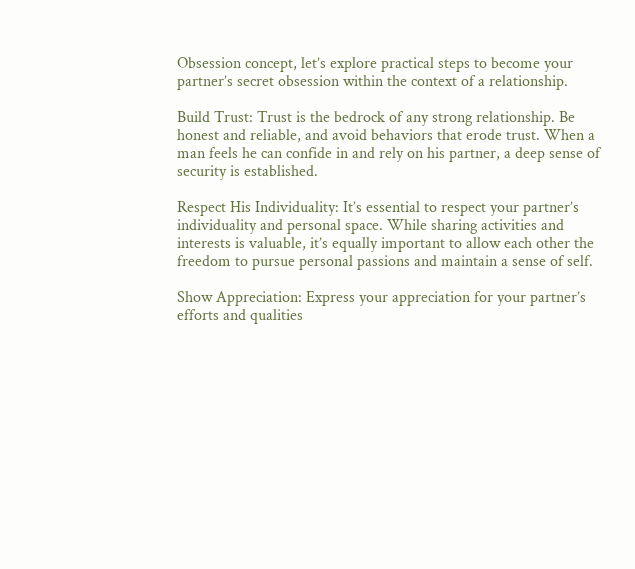Obsession concept, let’s explore practical steps to become your partner’s secret obsession within the context of a relationship.

Build Trust: Trust is the bedrock of any strong relationship. Be honest and reliable, and avoid behaviors that erode trust. When a man feels he can confide in and rely on his partner, a deep sense of security is established.

Respect His Individuality: It’s essential to respect your partner’s individuality and personal space. While sharing activities and interests is valuable, it’s equally important to allow each other the freedom to pursue personal passions and maintain a sense of self.

Show Appreciation: Express your appreciation for your partner’s efforts and qualities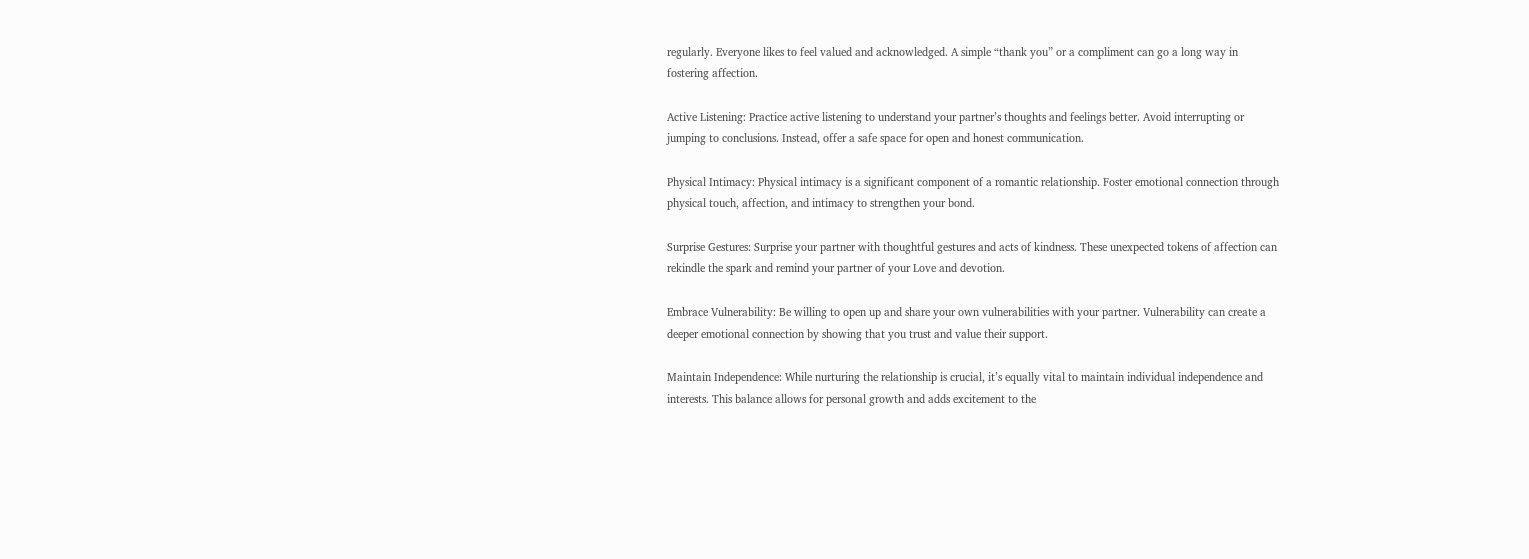regularly. Everyone likes to feel valued and acknowledged. A simple “thank you” or a compliment can go a long way in fostering affection.

Active Listening: Practice active listening to understand your partner’s thoughts and feelings better. Avoid interrupting or jumping to conclusions. Instead, offer a safe space for open and honest communication.

Physical Intimacy: Physical intimacy is a significant component of a romantic relationship. Foster emotional connection through physical touch, affection, and intimacy to strengthen your bond.

Surprise Gestures: Surprise your partner with thoughtful gestures and acts of kindness. These unexpected tokens of affection can rekindle the spark and remind your partner of your Love and devotion.

Embrace Vulnerability: Be willing to open up and share your own vulnerabilities with your partner. Vulnerability can create a deeper emotional connection by showing that you trust and value their support.

Maintain Independence: While nurturing the relationship is crucial, it’s equally vital to maintain individual independence and interests. This balance allows for personal growth and adds excitement to the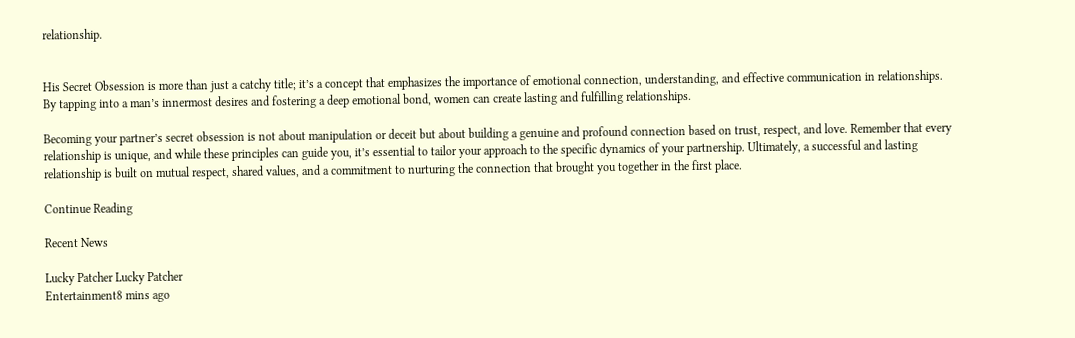relationship.


His Secret Obsession is more than just a catchy title; it’s a concept that emphasizes the importance of emotional connection, understanding, and effective communication in relationships. By tapping into a man’s innermost desires and fostering a deep emotional bond, women can create lasting and fulfilling relationships.

Becoming your partner’s secret obsession is not about manipulation or deceit but about building a genuine and profound connection based on trust, respect, and love. Remember that every relationship is unique, and while these principles can guide you, it’s essential to tailor your approach to the specific dynamics of your partnership. Ultimately, a successful and lasting relationship is built on mutual respect, shared values, and a commitment to nurturing the connection that brought you together in the first place.

Continue Reading

Recent News

Lucky Patcher Lucky Patcher
Entertainment8 mins ago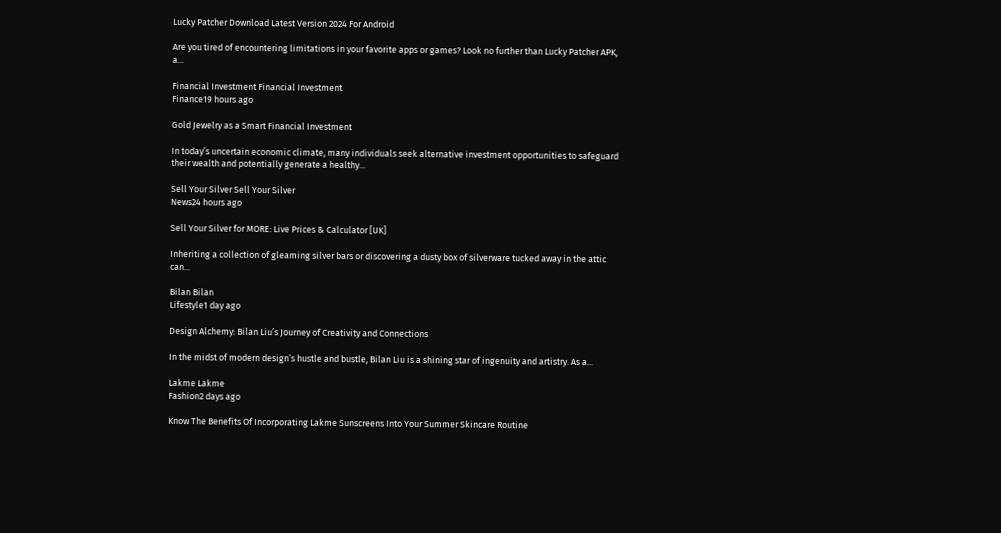Lucky Patcher Download Latest Version 2024 For Android

Are you tired of encountering limitations in your favorite apps or games? Look no further than Lucky Patcher APK, a...

Financial Investment Financial Investment
Finance19 hours ago

Gold Jewelry as a Smart Financial Investment

In today’s uncertain economic climate, many individuals seek alternative investment opportunities to safeguard their wealth and potentially generate a healthy...

Sell Your Silver Sell Your Silver
News24 hours ago

Sell Your Silver for MORE: Live Prices & Calculator [UK]

Inheriting a collection of gleaming silver bars or discovering a dusty box of silverware tucked away in the attic can...

Bilan Bilan
Lifestyle1 day ago

Design Alchemy: Bilan Liu’s Journey of Creativity and Connections

In the midst of modern design’s hustle and bustle, Bilan Liu is a shining star of ingenuity and artistry. As a...

Lakme Lakme
Fashion2 days ago

Know The Benefits Of Incorporating Lakme Sunscreens Into Your Summer Skincare Routine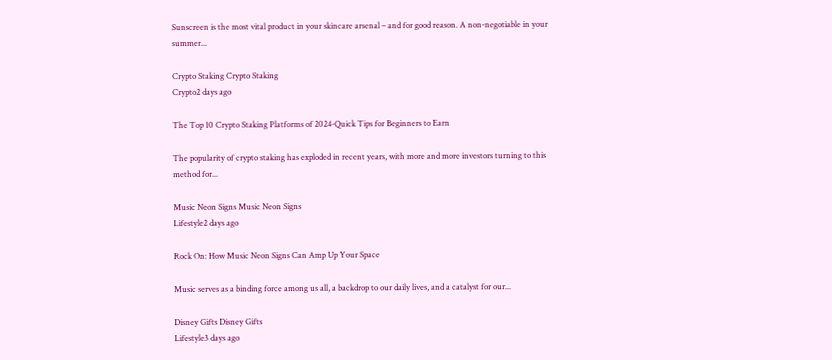Sunscreen is the most vital product in your skincare arsenal – and for good reason. A non-negotiable in your summer...

Crypto Staking Crypto Staking
Crypto2 days ago

The Top 10 Crypto Staking Platforms of 2024-Quick Tips for Beginners to Earn

The popularity of crypto staking has exploded in recent years, with more and more investors turning to this method for...

Music Neon Signs Music Neon Signs
Lifestyle2 days ago

Rock On: How Music Neon Signs Can Amp Up Your Space

Music serves as a binding force among us all, a backdrop to our daily lives, and a catalyst for our...

Disney Gifts Disney Gifts
Lifestyle3 days ago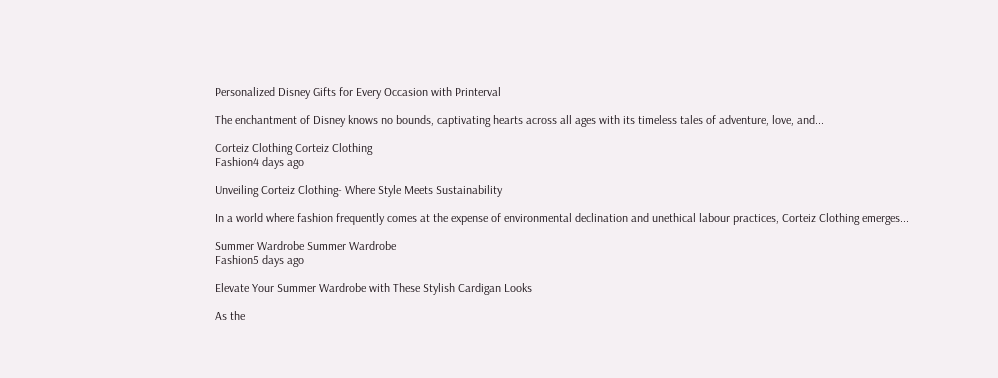Personalized Disney Gifts for Every Occasion with Printerval

The enchantment of Disney knows no bounds, captivating hearts across all ages with its timeless tales of adventure, love, and...

Corteiz Clothing Corteiz Clothing
Fashion4 days ago

Unveiling Corteiz Clothing- Where Style Meets Sustainability

In a world where fashion frequently comes at the expense of environmental declination and unethical labour practices, Corteiz Clothing emerges...

Summer Wardrobe Summer Wardrobe
Fashion5 days ago

Elevate Your Summer Wardrobe with These Stylish Cardigan Looks

As the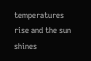temperatures rise and the sun shines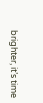brighter, it’s time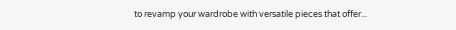to revamp your wardrobe with versatile pieces that offer...